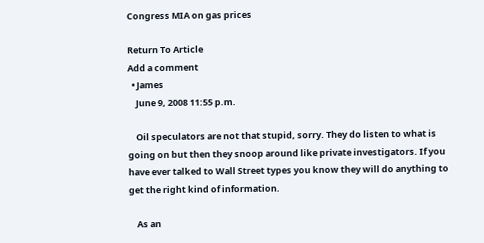Congress MIA on gas prices

Return To Article
Add a comment
  • James
    June 9, 2008 11:55 p.m.

    Oil speculators are not that stupid, sorry. They do listen to what is going on but then they snoop around like private investigators. If you have ever talked to Wall Street types you know they will do anything to get the right kind of information.

    As an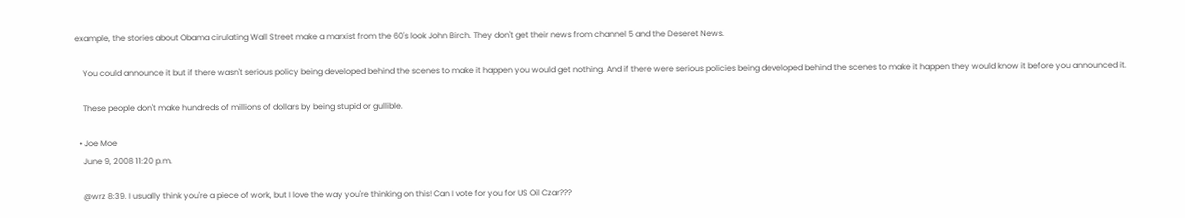example, the stories about Obama cirulating Wall Street make a marxist from the 60's look John Birch. They don't get their news from channel 5 and the Deseret News.

    You could announce it but if there wasn't serious policy being developed behind the scenes to make it happen you would get nothing. And if there were serious policies being developed behind the scenes to make it happen they would know it before you announced it.

    These people don't make hundreds of millions of dollars by being stupid or gullible.

  • Joe Moe
    June 9, 2008 11:20 p.m.

    @wrz 8:39. I usually think you're a piece of work, but I love the way you're thinking on this! Can I vote for you for US Oil Czar???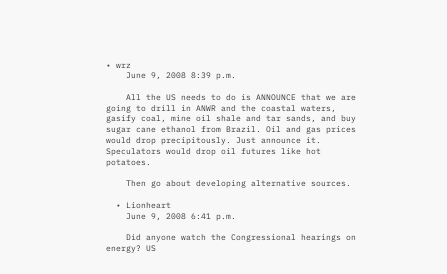• wrz
    June 9, 2008 8:39 p.m.

    All the US needs to do is ANNOUNCE that we are going to drill in ANWR and the coastal waters, gasify coal, mine oil shale and tar sands, and buy sugar cane ethanol from Brazil. Oil and gas prices would drop precipitously. Just announce it. Speculators would drop oil futures like hot potatoes.

    Then go about developing alternative sources.

  • Lionheart
    June 9, 2008 6:41 p.m.

    Did anyone watch the Congressional hearings on energy? US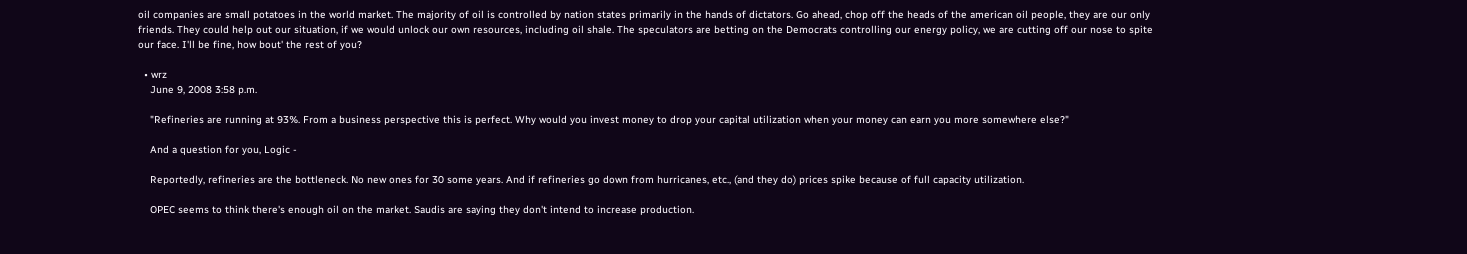oil companies are small potatoes in the world market. The majority of oil is controlled by nation states primarily in the hands of dictators. Go ahead, chop off the heads of the american oil people, they are our only friends. They could help out our situation, if we would unlock our own resources, including oil shale. The speculators are betting on the Democrats controlling our energy policy, we are cutting off our nose to spite our face. I'll be fine, how bout' the rest of you?

  • wrz
    June 9, 2008 3:58 p.m.

    "Refineries are running at 93%. From a business perspective this is perfect. Why would you invest money to drop your capital utilization when your money can earn you more somewhere else?"

    And a question for you, Logic -

    Reportedly, refineries are the bottleneck. No new ones for 30 some years. And if refineries go down from hurricanes, etc., (and they do) prices spike because of full capacity utilization.

    OPEC seems to think there's enough oil on the market. Saudis are saying they don't intend to increase production.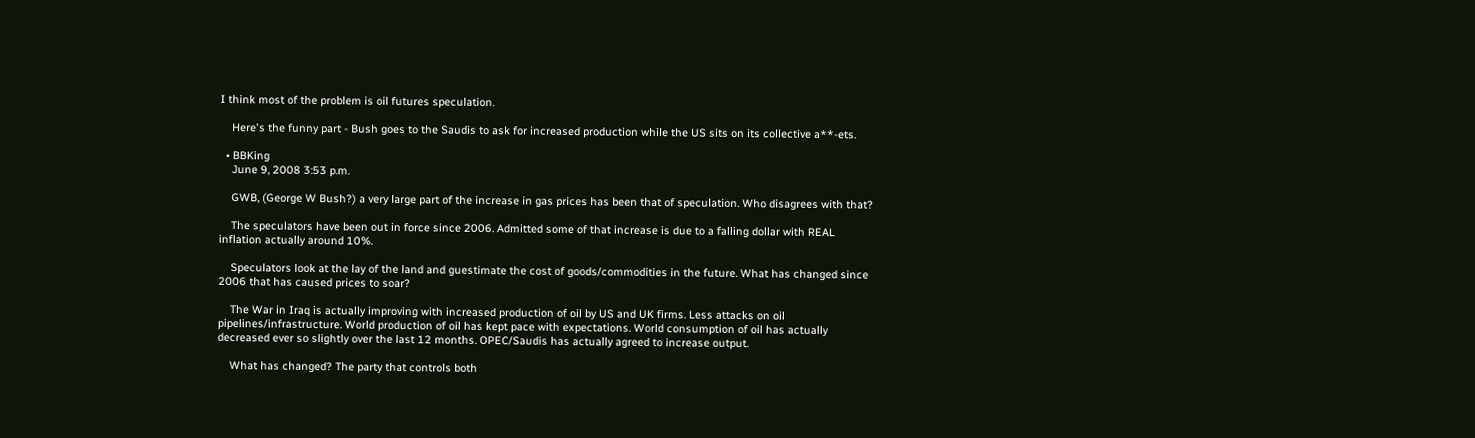I think most of the problem is oil futures speculation.

    Here's the funny part - Bush goes to the Saudis to ask for increased production while the US sits on its collective a**-ets.

  • BBKing
    June 9, 2008 3:53 p.m.

    GWB, (George W Bush?) a very large part of the increase in gas prices has been that of speculation. Who disagrees with that?

    The speculators have been out in force since 2006. Admitted some of that increase is due to a falling dollar with REAL inflation actually around 10%.

    Speculators look at the lay of the land and guestimate the cost of goods/commodities in the future. What has changed since 2006 that has caused prices to soar?

    The War in Iraq is actually improving with increased production of oil by US and UK firms. Less attacks on oil pipelines/infrastructure. World production of oil has kept pace with expectations. World consumption of oil has actually decreased ever so slightly over the last 12 months. OPEC/Saudis has actually agreed to increase output.

    What has changed? The party that controls both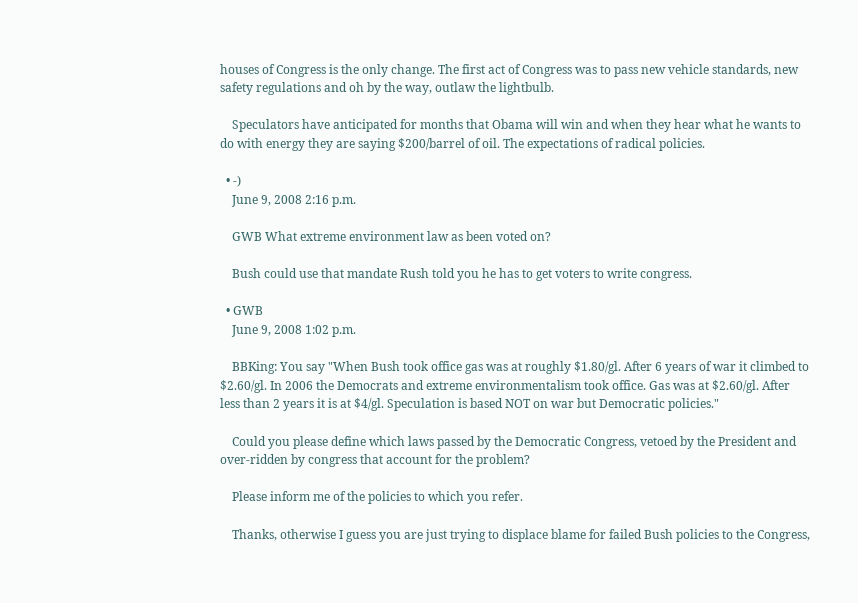houses of Congress is the only change. The first act of Congress was to pass new vehicle standards, new safety regulations and oh by the way, outlaw the lightbulb.

    Speculators have anticipated for months that Obama will win and when they hear what he wants to do with energy they are saying $200/barrel of oil. The expectations of radical policies.

  • -)
    June 9, 2008 2:16 p.m.

    GWB What extreme environment law as been voted on?

    Bush could use that mandate Rush told you he has to get voters to write congress.

  • GWB
    June 9, 2008 1:02 p.m.

    BBKing: You say "When Bush took office gas was at roughly $1.80/gl. After 6 years of war it climbed to $2.60/gl. In 2006 the Democrats and extreme environmentalism took office. Gas was at $2.60/gl. After less than 2 years it is at $4/gl. Speculation is based NOT on war but Democratic policies."

    Could you please define which laws passed by the Democratic Congress, vetoed by the President and over-ridden by congress that account for the problem?

    Please inform me of the policies to which you refer.

    Thanks, otherwise I guess you are just trying to displace blame for failed Bush policies to the Congress,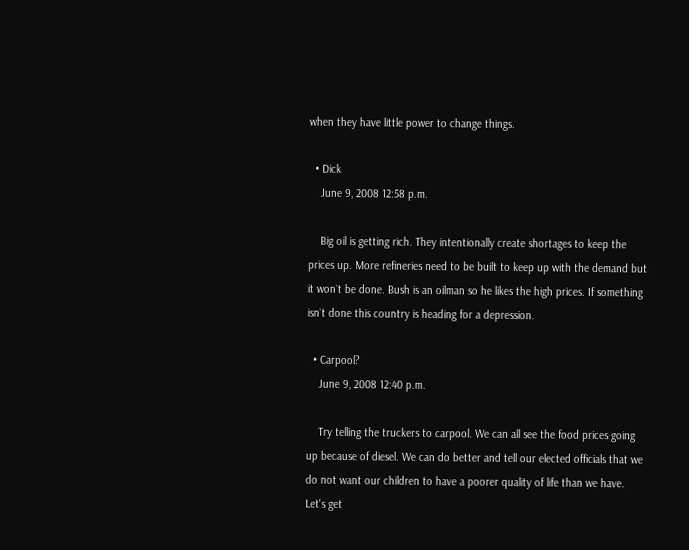when they have little power to change things.

  • Dick
    June 9, 2008 12:58 p.m.

    Big oil is getting rich. They intentionally create shortages to keep the prices up. More refineries need to be built to keep up with the demand but it won`t be done. Bush is an oilman so he likes the high prices. If something isn`t done this country is heading for a depression.

  • Carpool?
    June 9, 2008 12:40 p.m.

    Try telling the truckers to carpool. We can all see the food prices going up because of diesel. We can do better and tell our elected officials that we do not want our children to have a poorer quality of life than we have. Let's get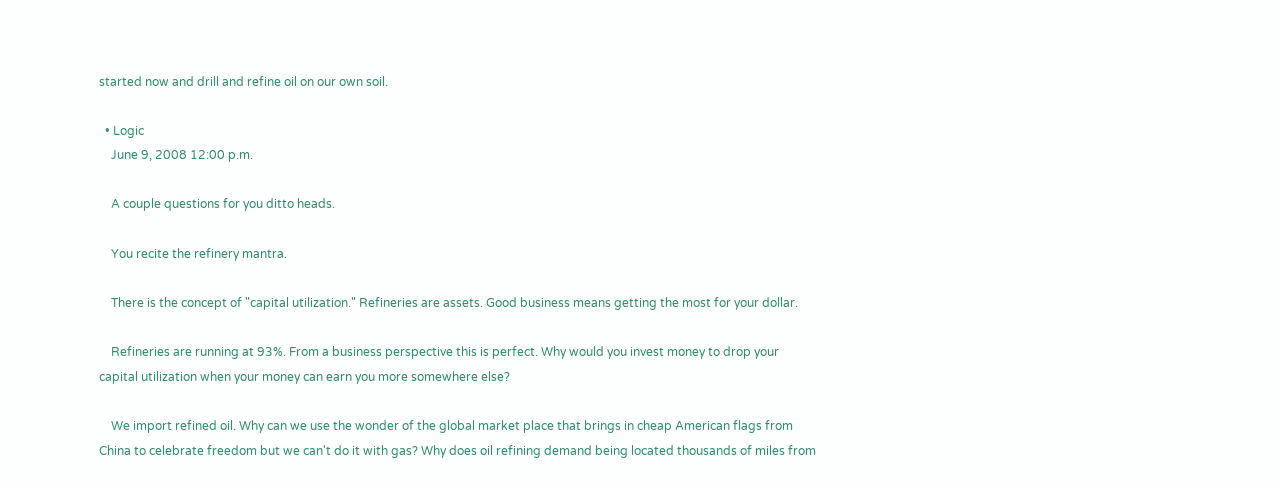started now and drill and refine oil on our own soil.

  • Logic
    June 9, 2008 12:00 p.m.

    A couple questions for you ditto heads.

    You recite the refinery mantra.

    There is the concept of "capital utilization." Refineries are assets. Good business means getting the most for your dollar.

    Refineries are running at 93%. From a business perspective this is perfect. Why would you invest money to drop your capital utilization when your money can earn you more somewhere else?

    We import refined oil. Why can we use the wonder of the global market place that brings in cheap American flags from China to celebrate freedom but we can't do it with gas? Why does oil refining demand being located thousands of miles from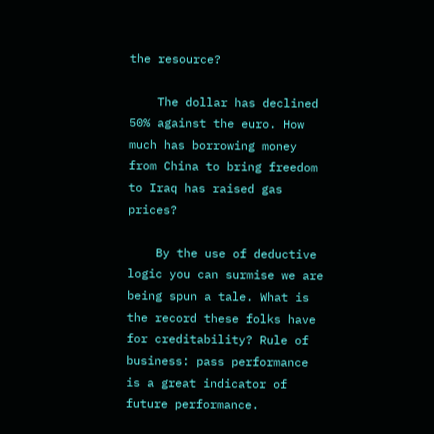the resource?

    The dollar has declined 50% against the euro. How much has borrowing money from China to bring freedom to Iraq has raised gas prices?

    By the use of deductive logic you can surmise we are being spun a tale. What is the record these folks have for creditability? Rule of business: pass performance is a great indicator of future performance.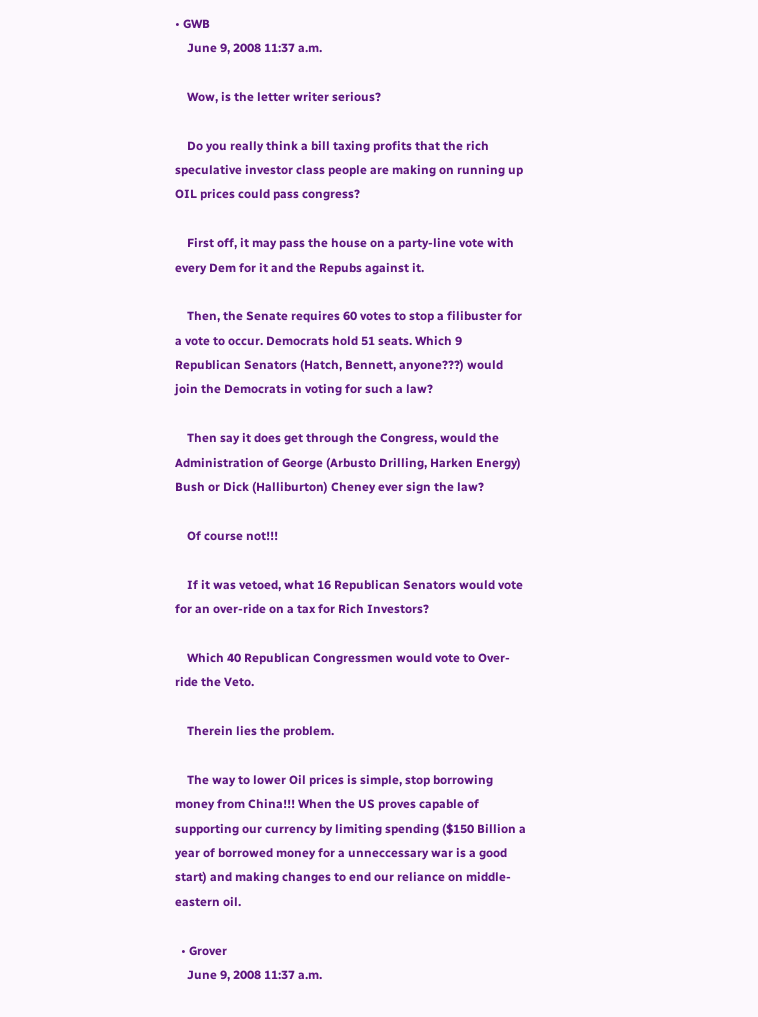• GWB
    June 9, 2008 11:37 a.m.

    Wow, is the letter writer serious?

    Do you really think a bill taxing profits that the rich speculative investor class people are making on running up OIL prices could pass congress?

    First off, it may pass the house on a party-line vote with every Dem for it and the Repubs against it.

    Then, the Senate requires 60 votes to stop a filibuster for a vote to occur. Democrats hold 51 seats. Which 9 Republican Senators (Hatch, Bennett, anyone???) would join the Democrats in voting for such a law?

    Then say it does get through the Congress, would the Administration of George (Arbusto Drilling, Harken Energy) Bush or Dick (Halliburton) Cheney ever sign the law?

    Of course not!!!

    If it was vetoed, what 16 Republican Senators would vote for an over-ride on a tax for Rich Investors?

    Which 40 Republican Congressmen would vote to Over-ride the Veto.

    Therein lies the problem.

    The way to lower Oil prices is simple, stop borrowing money from China!!! When the US proves capable of supporting our currency by limiting spending ($150 Billion a year of borrowed money for a unneccessary war is a good start) and making changes to end our reliance on middle-eastern oil.

  • Grover
    June 9, 2008 11:37 a.m.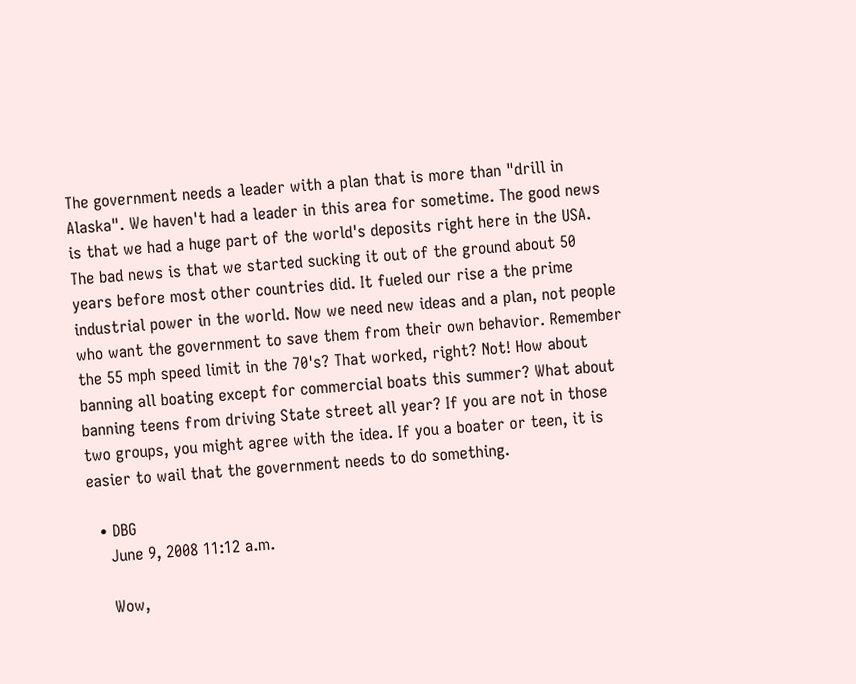The government needs a leader with a plan that is more than "drill in Alaska". We haven't had a leader in this area for sometime. The good news is that we had a huge part of the world's deposits right here in the USA. The bad news is that we started sucking it out of the ground about 50 years before most other countries did. It fueled our rise a the prime industrial power in the world. Now we need new ideas and a plan, not people who want the government to save them from their own behavior. Remember the 55 mph speed limit in the 70's? That worked, right? Not! How about banning all boating except for commercial boats this summer? What about banning teens from driving State street all year? If you are not in those two groups, you might agree with the idea. If you a boater or teen, it is easier to wail that the government needs to do something.

  • DBG
    June 9, 2008 11:12 a.m.

    Wow,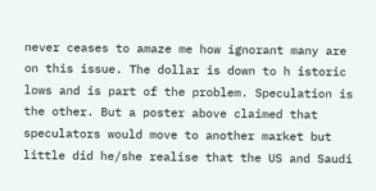never ceases to amaze me how ignorant many are on this issue. The dollar is down to h istoric lows and is part of the problem. Speculation is the other. But a poster above claimed that speculators would move to another market but little did he/she realise that the US and Saudi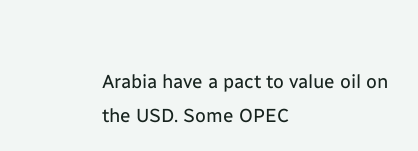Arabia have a pact to value oil on the USD. Some OPEC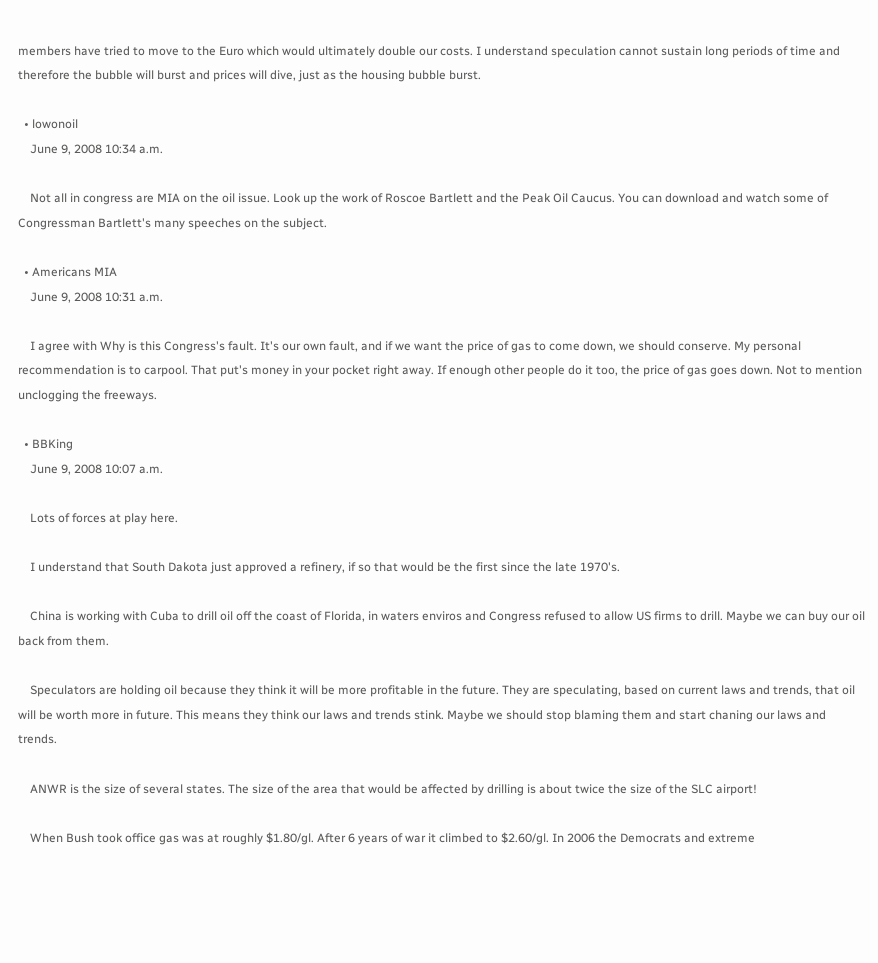members have tried to move to the Euro which would ultimately double our costs. I understand speculation cannot sustain long periods of time and therefore the bubble will burst and prices will dive, just as the housing bubble burst.

  • lowonoil
    June 9, 2008 10:34 a.m.

    Not all in congress are MIA on the oil issue. Look up the work of Roscoe Bartlett and the Peak Oil Caucus. You can download and watch some of Congressman Bartlett's many speeches on the subject.

  • Americans MIA
    June 9, 2008 10:31 a.m.

    I agree with Why is this Congress's fault. It's our own fault, and if we want the price of gas to come down, we should conserve. My personal recommendation is to carpool. That put's money in your pocket right away. If enough other people do it too, the price of gas goes down. Not to mention unclogging the freeways.

  • BBKing
    June 9, 2008 10:07 a.m.

    Lots of forces at play here.

    I understand that South Dakota just approved a refinery, if so that would be the first since the late 1970's.

    China is working with Cuba to drill oil off the coast of Florida, in waters enviros and Congress refused to allow US firms to drill. Maybe we can buy our oil back from them.

    Speculators are holding oil because they think it will be more profitable in the future. They are speculating, based on current laws and trends, that oil will be worth more in future. This means they think our laws and trends stink. Maybe we should stop blaming them and start chaning our laws and trends.

    ANWR is the size of several states. The size of the area that would be affected by drilling is about twice the size of the SLC airport!

    When Bush took office gas was at roughly $1.80/gl. After 6 years of war it climbed to $2.60/gl. In 2006 the Democrats and extreme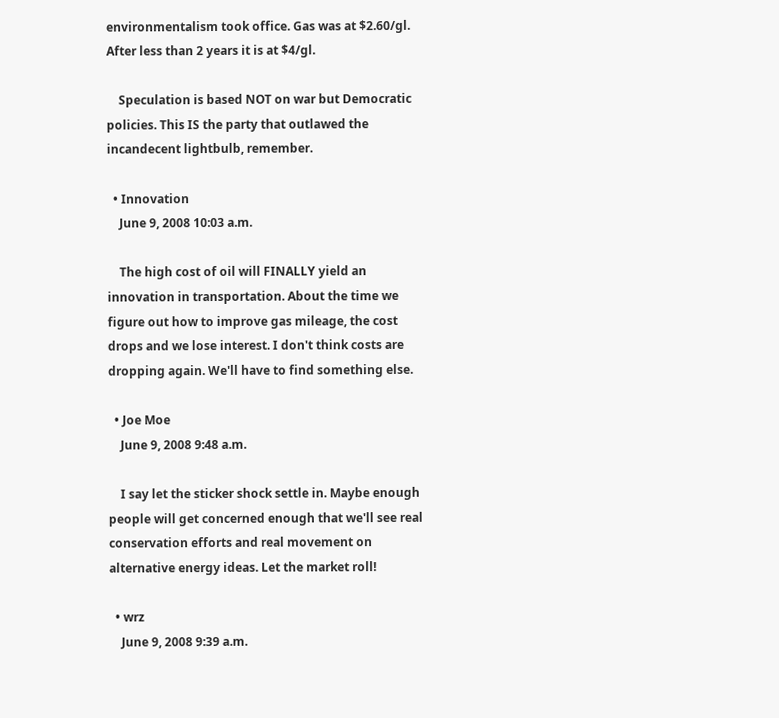environmentalism took office. Gas was at $2.60/gl. After less than 2 years it is at $4/gl.

    Speculation is based NOT on war but Democratic policies. This IS the party that outlawed the incandecent lightbulb, remember.

  • Innovation
    June 9, 2008 10:03 a.m.

    The high cost of oil will FINALLY yield an innovation in transportation. About the time we figure out how to improve gas mileage, the cost drops and we lose interest. I don't think costs are dropping again. We'll have to find something else.

  • Joe Moe
    June 9, 2008 9:48 a.m.

    I say let the sticker shock settle in. Maybe enough people will get concerned enough that we'll see real conservation efforts and real movement on alternative energy ideas. Let the market roll!

  • wrz
    June 9, 2008 9:39 a.m.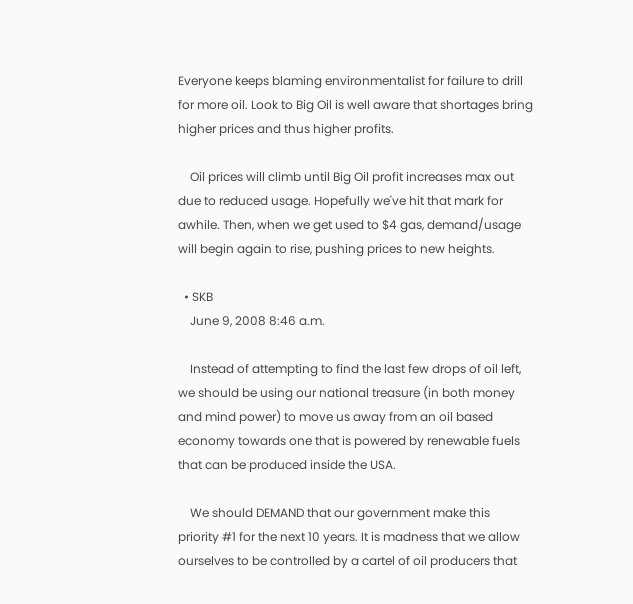Everyone keeps blaming environmentalist for failure to drill for more oil. Look to Big Oil is well aware that shortages bring higher prices and thus higher profits.

    Oil prices will climb until Big Oil profit increases max out due to reduced usage. Hopefully we've hit that mark for awhile. Then, when we get used to $4 gas, demand/usage will begin again to rise, pushing prices to new heights.

  • SKB
    June 9, 2008 8:46 a.m.

    Instead of attempting to find the last few drops of oil left, we should be using our national treasure (in both money and mind power) to move us away from an oil based economy towards one that is powered by renewable fuels that can be produced inside the USA.

    We should DEMAND that our government make this priority #1 for the next 10 years. It is madness that we allow ourselves to be controlled by a cartel of oil producers that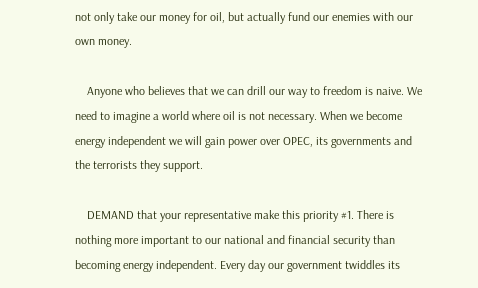not only take our money for oil, but actually fund our enemies with our own money.

    Anyone who believes that we can drill our way to freedom is naive. We need to imagine a world where oil is not necessary. When we become energy independent we will gain power over OPEC, its governments and the terrorists they support.

    DEMAND that your representative make this priority #1. There is nothing more important to our national and financial security than becoming energy independent. Every day our government twiddles its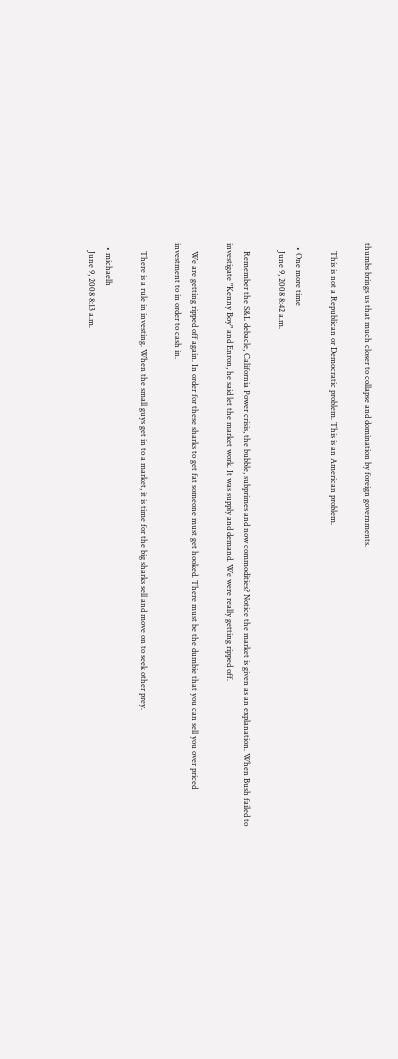thumbs brings us that much closer to collapse and domination by foreign governments.

    This is not a Republican or Democratic problem. This is an American problem.

  • One more time
    June 9, 2008 8:42 a.m.

    Remember the S&L debacle, California Power crisis, the bubble, subprimes and now commodities? Notice the market is given as an explanation. When Bush failed to investigate "Kenny Boy" and Enron, he said let the market work. It was supply and demand. We were really getting ripped off.

    We are getting ripped off again. In order for these sharks to get fat someone must get hooked. There must be the dumbie that you can sell you over priced investment to in order to cash in.

    There is a rule in investing. When the small guys get in to a market, it is time for the big sharks sell and move on to seek other prey.

  • michaelh
    June 9, 2008 8:13 a.m.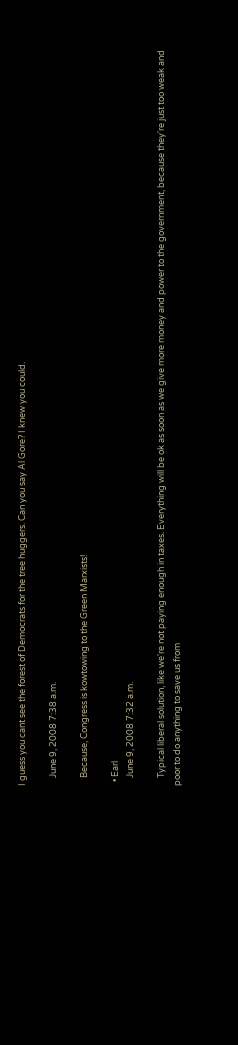I guess you cant see the forest of Democrats for the tree huggers. Can you say Al Gore? I knew you could.

    June 9, 2008 7:38 a.m.

    Because, Congress is kowtowing to the Green Marxists!

  • Earl
    June 9, 2008 7:32 a.m.

    Typical liberal solution, like we're not paying enough in taxes. Everything will be ok as soon as we give more money and power to the government, because they're just too weak and poor to do anything to save us from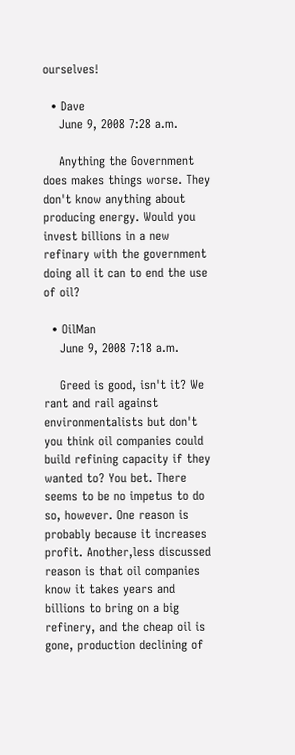ourselves!

  • Dave
    June 9, 2008 7:28 a.m.

    Anything the Government does makes things worse. They don't know anything about producing energy. Would you invest billions in a new refinary with the government doing all it can to end the use of oil?

  • OilMan
    June 9, 2008 7:18 a.m.

    Greed is good, isn't it? We rant and rail against environmentalists but don't you think oil companies could build refining capacity if they wanted to? You bet. There seems to be no impetus to do so, however. One reason is probably because it increases profit. Another,less discussed reason is that oil companies know it takes years and billions to bring on a big refinery, and the cheap oil is gone, production declining of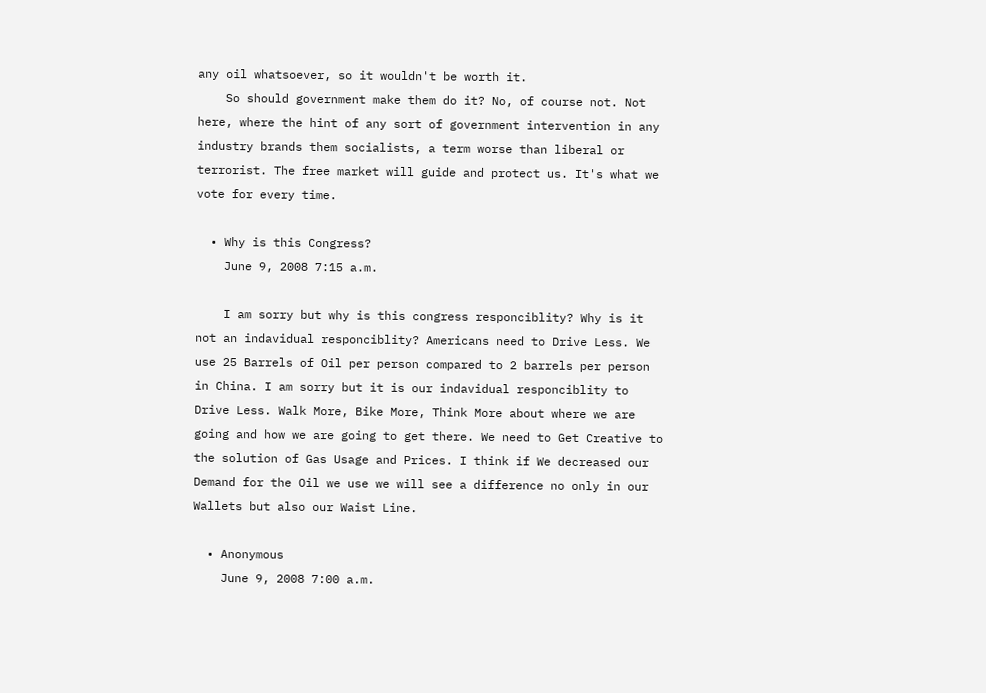any oil whatsoever, so it wouldn't be worth it.
    So should government make them do it? No, of course not. Not here, where the hint of any sort of government intervention in any industry brands them socialists, a term worse than liberal or terrorist. The free market will guide and protect us. It's what we vote for every time.

  • Why is this Congress?
    June 9, 2008 7:15 a.m.

    I am sorry but why is this congress responciblity? Why is it not an indavidual responciblity? Americans need to Drive Less. We use 25 Barrels of Oil per person compared to 2 barrels per person in China. I am sorry but it is our indavidual responciblity to Drive Less. Walk More, Bike More, Think More about where we are going and how we are going to get there. We need to Get Creative to the solution of Gas Usage and Prices. I think if We decreased our Demand for the Oil we use we will see a difference no only in our Wallets but also our Waist Line.

  • Anonymous
    June 9, 2008 7:00 a.m.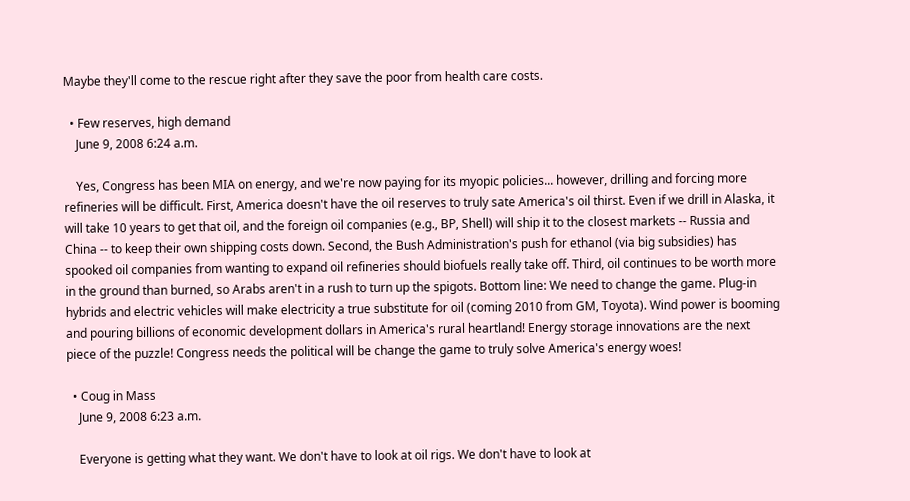Maybe they'll come to the rescue right after they save the poor from health care costs.

  • Few reserves, high demand
    June 9, 2008 6:24 a.m.

    Yes, Congress has been MIA on energy, and we're now paying for its myopic policies... however, drilling and forcing more refineries will be difficult. First, America doesn't have the oil reserves to truly sate America's oil thirst. Even if we drill in Alaska, it will take 10 years to get that oil, and the foreign oil companies (e.g., BP, Shell) will ship it to the closest markets -- Russia and China -- to keep their own shipping costs down. Second, the Bush Administration's push for ethanol (via big subsidies) has spooked oil companies from wanting to expand oil refineries should biofuels really take off. Third, oil continues to be worth more in the ground than burned, so Arabs aren't in a rush to turn up the spigots. Bottom line: We need to change the game. Plug-in hybrids and electric vehicles will make electricity a true substitute for oil (coming 2010 from GM, Toyota). Wind power is booming and pouring billions of economic development dollars in America's rural heartland! Energy storage innovations are the next piece of the puzzle! Congress needs the political will be change the game to truly solve America's energy woes!

  • Coug in Mass
    June 9, 2008 6:23 a.m.

    Everyone is getting what they want. We don't have to look at oil rigs. We don't have to look at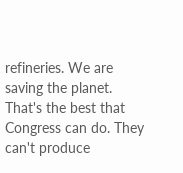refineries. We are saving the planet. That's the best that Congress can do. They can't produce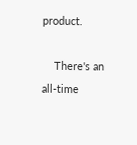product.

    There's an all-time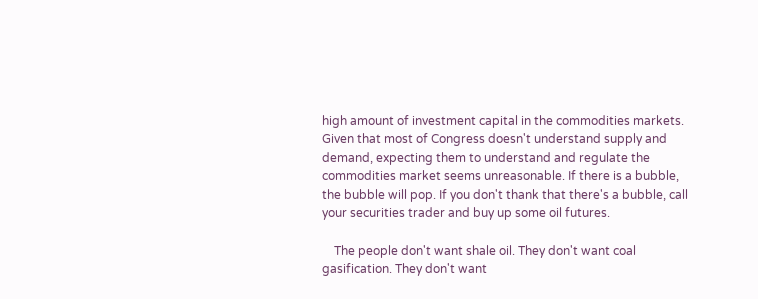high amount of investment capital in the commodities markets. Given that most of Congress doesn't understand supply and demand, expecting them to understand and regulate the commodities market seems unreasonable. If there is a bubble, the bubble will pop. If you don't thank that there's a bubble, call your securities trader and buy up some oil futures.

    The people don't want shale oil. They don't want coal gasification. They don't want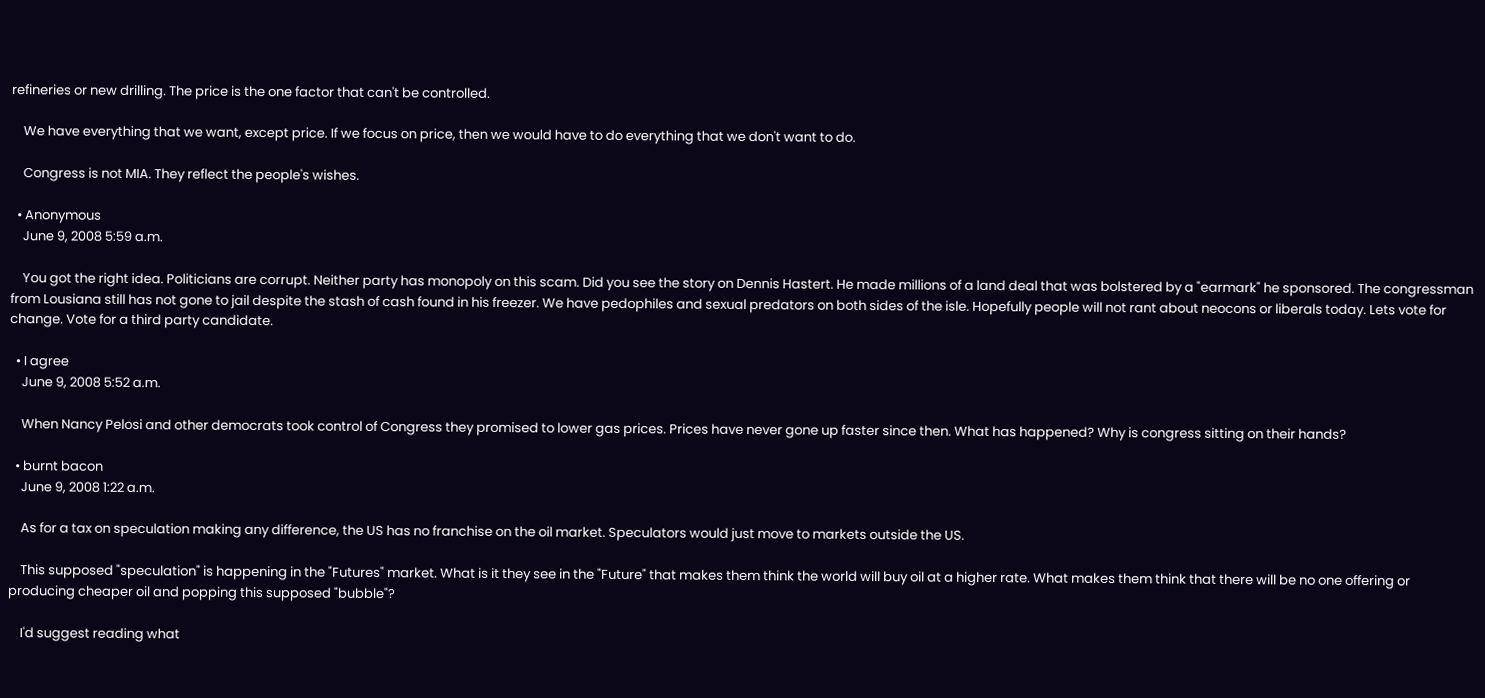refineries or new drilling. The price is the one factor that can't be controlled.

    We have everything that we want, except price. If we focus on price, then we would have to do everything that we don't want to do.

    Congress is not MIA. They reflect the people's wishes.

  • Anonymous
    June 9, 2008 5:59 a.m.

    You got the right idea. Politicians are corrupt. Neither party has monopoly on this scam. Did you see the story on Dennis Hastert. He made millions of a land deal that was bolstered by a "earmark" he sponsored. The congressman from Lousiana still has not gone to jail despite the stash of cash found in his freezer. We have pedophiles and sexual predators on both sides of the isle. Hopefully people will not rant about neocons or liberals today. Lets vote for change. Vote for a third party candidate.

  • I agree
    June 9, 2008 5:52 a.m.

    When Nancy Pelosi and other democrats took control of Congress they promised to lower gas prices. Prices have never gone up faster since then. What has happened? Why is congress sitting on their hands?

  • burnt bacon
    June 9, 2008 1:22 a.m.

    As for a tax on speculation making any difference, the US has no franchise on the oil market. Speculators would just move to markets outside the US.

    This supposed "speculation" is happening in the "Futures" market. What is it they see in the "Future" that makes them think the world will buy oil at a higher rate. What makes them think that there will be no one offering or producing cheaper oil and popping this supposed "bubble"?

    I'd suggest reading what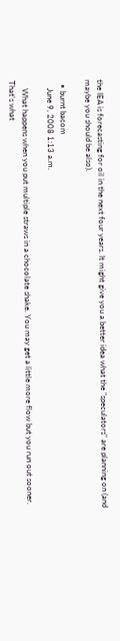the IEA is forecasting for oil in the next four years. It might give you a better idea what the "speculators" are planning on (and maybe you should be also).

  • burnt bacom
    June 9, 2008 1:13 a.m.

    What happens when you put multiple straws in a chocolate shake. You may get a little more flow but you run out sooner. That's what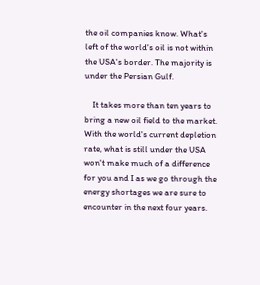the oil companies know. What's left of the world's oil is not within the USA's border. The majority is under the Persian Gulf.

    It takes more than ten years to bring a new oil field to the market. With the world's current depletion rate, what is still under the USA won't make much of a difference for you and I as we go through the energy shortages we are sure to encounter in the next four years.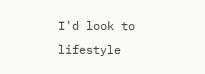I'd look to lifestyle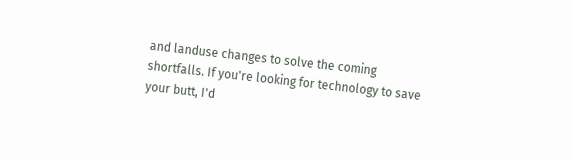and landuse changes to solve the coming shortfalls. If you're looking for technology to save your butt, I'd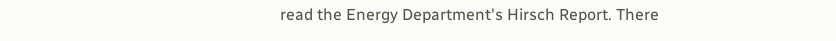read the Energy Department's Hirsch Report. There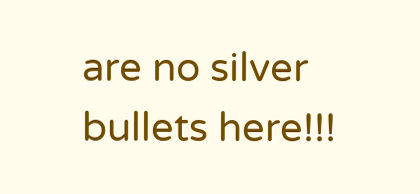are no silver bullets here!!!